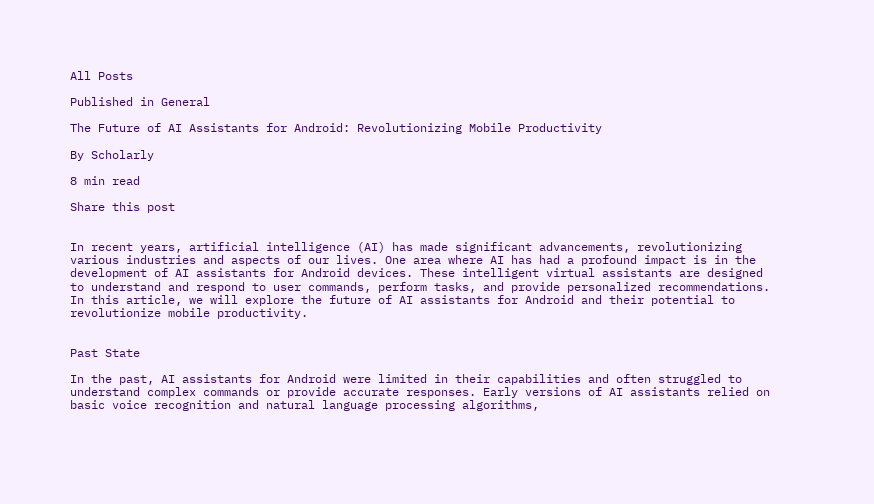All Posts

Published in General

The Future of AI Assistants for Android: Revolutionizing Mobile Productivity

By Scholarly

8 min read

Share this post


In recent years, artificial intelligence (AI) has made significant advancements, revolutionizing various industries and aspects of our lives. One area where AI has had a profound impact is in the development of AI assistants for Android devices. These intelligent virtual assistants are designed to understand and respond to user commands, perform tasks, and provide personalized recommendations. In this article, we will explore the future of AI assistants for Android and their potential to revolutionize mobile productivity.


Past State

In the past, AI assistants for Android were limited in their capabilities and often struggled to understand complex commands or provide accurate responses. Early versions of AI assistants relied on basic voice recognition and natural language processing algorithms,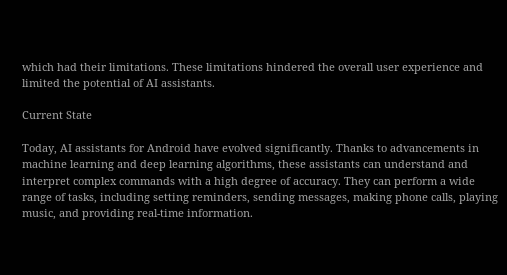which had their limitations. These limitations hindered the overall user experience and limited the potential of AI assistants.

Current State

Today, AI assistants for Android have evolved significantly. Thanks to advancements in machine learning and deep learning algorithms, these assistants can understand and interpret complex commands with a high degree of accuracy. They can perform a wide range of tasks, including setting reminders, sending messages, making phone calls, playing music, and providing real-time information.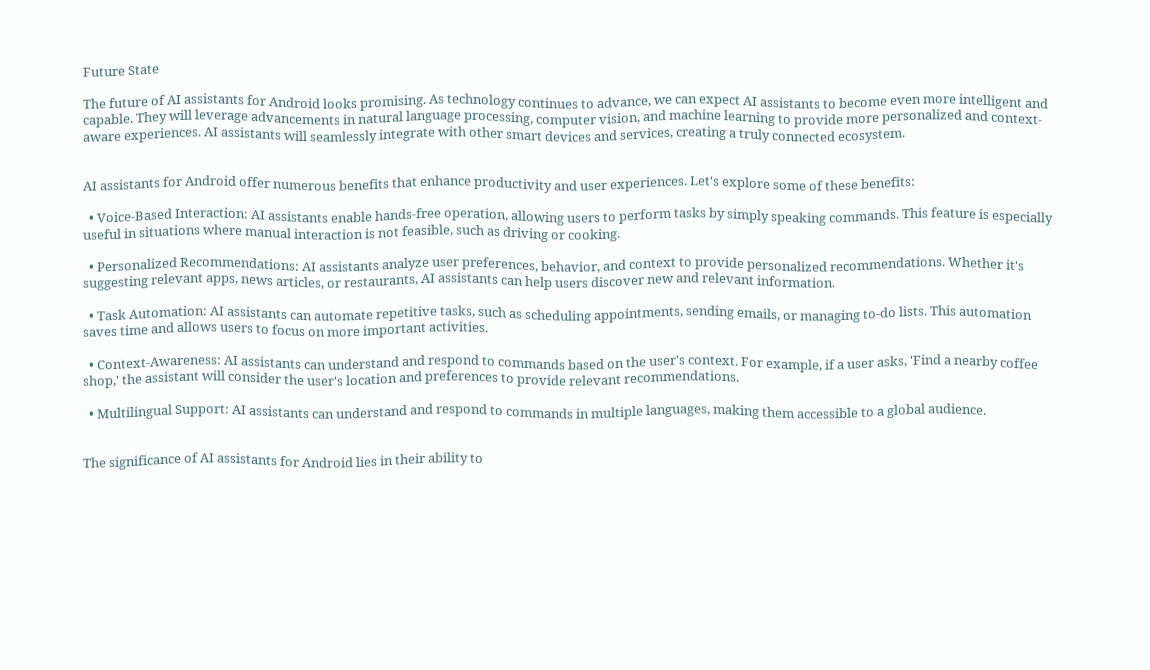Future State

The future of AI assistants for Android looks promising. As technology continues to advance, we can expect AI assistants to become even more intelligent and capable. They will leverage advancements in natural language processing, computer vision, and machine learning to provide more personalized and context-aware experiences. AI assistants will seamlessly integrate with other smart devices and services, creating a truly connected ecosystem.


AI assistants for Android offer numerous benefits that enhance productivity and user experiences. Let's explore some of these benefits:

  • Voice-Based Interaction: AI assistants enable hands-free operation, allowing users to perform tasks by simply speaking commands. This feature is especially useful in situations where manual interaction is not feasible, such as driving or cooking.

  • Personalized Recommendations: AI assistants analyze user preferences, behavior, and context to provide personalized recommendations. Whether it's suggesting relevant apps, news articles, or restaurants, AI assistants can help users discover new and relevant information.

  • Task Automation: AI assistants can automate repetitive tasks, such as scheduling appointments, sending emails, or managing to-do lists. This automation saves time and allows users to focus on more important activities.

  • Context-Awareness: AI assistants can understand and respond to commands based on the user's context. For example, if a user asks, 'Find a nearby coffee shop,' the assistant will consider the user's location and preferences to provide relevant recommendations.

  • Multilingual Support: AI assistants can understand and respond to commands in multiple languages, making them accessible to a global audience.


The significance of AI assistants for Android lies in their ability to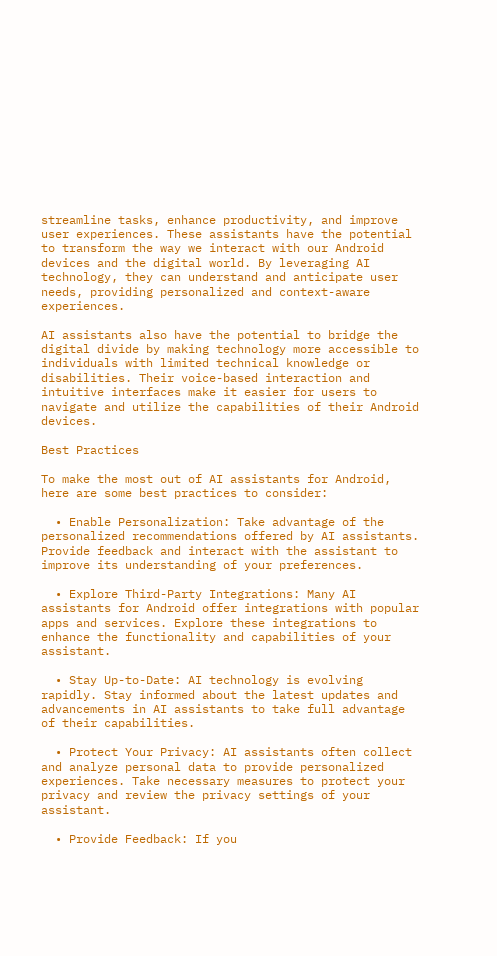streamline tasks, enhance productivity, and improve user experiences. These assistants have the potential to transform the way we interact with our Android devices and the digital world. By leveraging AI technology, they can understand and anticipate user needs, providing personalized and context-aware experiences.

AI assistants also have the potential to bridge the digital divide by making technology more accessible to individuals with limited technical knowledge or disabilities. Their voice-based interaction and intuitive interfaces make it easier for users to navigate and utilize the capabilities of their Android devices.

Best Practices

To make the most out of AI assistants for Android, here are some best practices to consider:

  • Enable Personalization: Take advantage of the personalized recommendations offered by AI assistants. Provide feedback and interact with the assistant to improve its understanding of your preferences.

  • Explore Third-Party Integrations: Many AI assistants for Android offer integrations with popular apps and services. Explore these integrations to enhance the functionality and capabilities of your assistant.

  • Stay Up-to-Date: AI technology is evolving rapidly. Stay informed about the latest updates and advancements in AI assistants to take full advantage of their capabilities.

  • Protect Your Privacy: AI assistants often collect and analyze personal data to provide personalized experiences. Take necessary measures to protect your privacy and review the privacy settings of your assistant.

  • Provide Feedback: If you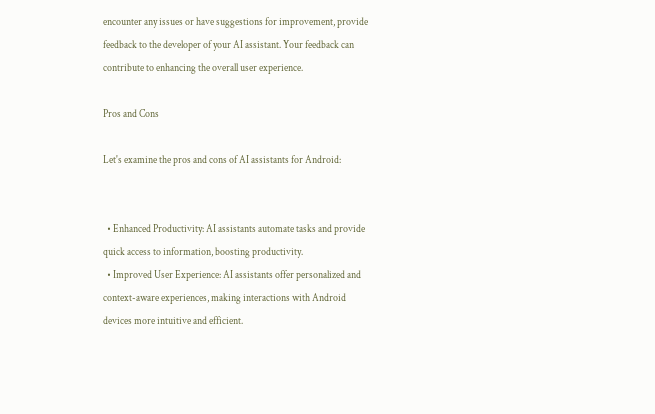encounter any issues or have suggestions for improvement, provide feedback to the developer of your AI assistant. Your feedback can contribute to enhancing the overall user experience.

Pros and Cons

Let's examine the pros and cons of AI assistants for Android:


  • Enhanced Productivity: AI assistants automate tasks and provide quick access to information, boosting productivity.
  • Improved User Experience: AI assistants offer personalized and context-aware experiences, making interactions with Android devices more intuitive and efficient.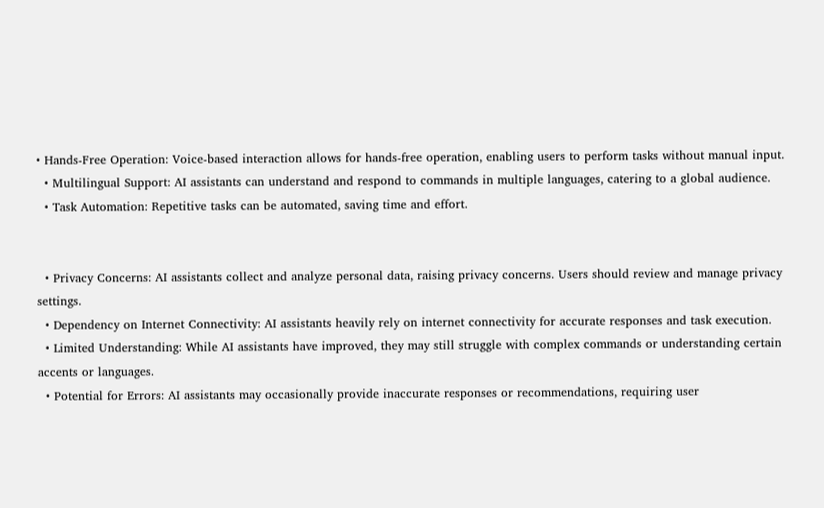• Hands-Free Operation: Voice-based interaction allows for hands-free operation, enabling users to perform tasks without manual input.
  • Multilingual Support: AI assistants can understand and respond to commands in multiple languages, catering to a global audience.
  • Task Automation: Repetitive tasks can be automated, saving time and effort.


  • Privacy Concerns: AI assistants collect and analyze personal data, raising privacy concerns. Users should review and manage privacy settings.
  • Dependency on Internet Connectivity: AI assistants heavily rely on internet connectivity for accurate responses and task execution.
  • Limited Understanding: While AI assistants have improved, they may still struggle with complex commands or understanding certain accents or languages.
  • Potential for Errors: AI assistants may occasionally provide inaccurate responses or recommendations, requiring user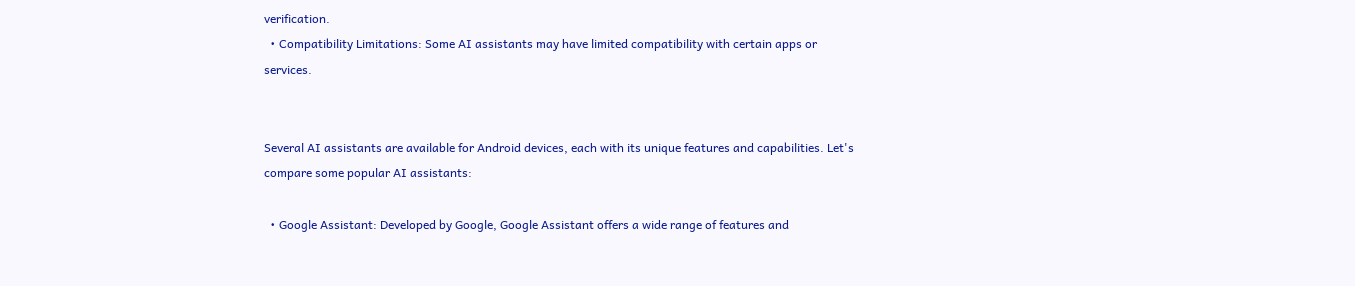verification.
  • Compatibility Limitations: Some AI assistants may have limited compatibility with certain apps or services.


Several AI assistants are available for Android devices, each with its unique features and capabilities. Let's compare some popular AI assistants:

  • Google Assistant: Developed by Google, Google Assistant offers a wide range of features and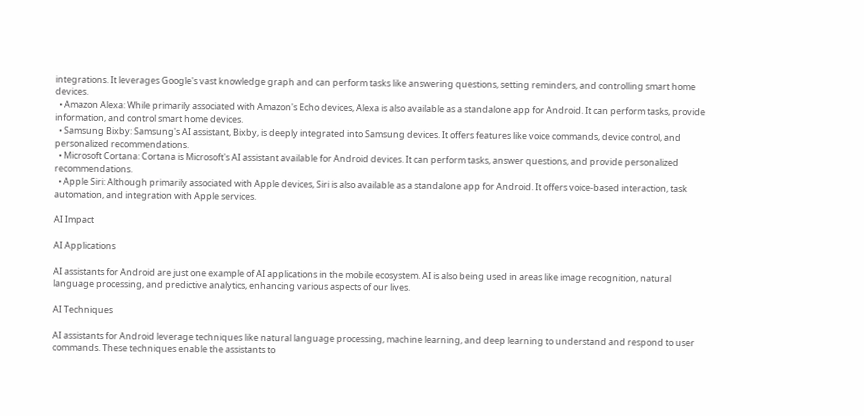integrations. It leverages Google's vast knowledge graph and can perform tasks like answering questions, setting reminders, and controlling smart home devices.
  • Amazon Alexa: While primarily associated with Amazon's Echo devices, Alexa is also available as a standalone app for Android. It can perform tasks, provide information, and control smart home devices.
  • Samsung Bixby: Samsung's AI assistant, Bixby, is deeply integrated into Samsung devices. It offers features like voice commands, device control, and personalized recommendations.
  • Microsoft Cortana: Cortana is Microsoft's AI assistant available for Android devices. It can perform tasks, answer questions, and provide personalized recommendations.
  • Apple Siri: Although primarily associated with Apple devices, Siri is also available as a standalone app for Android. It offers voice-based interaction, task automation, and integration with Apple services.

AI Impact

AI Applications

AI assistants for Android are just one example of AI applications in the mobile ecosystem. AI is also being used in areas like image recognition, natural language processing, and predictive analytics, enhancing various aspects of our lives.

AI Techniques

AI assistants for Android leverage techniques like natural language processing, machine learning, and deep learning to understand and respond to user commands. These techniques enable the assistants to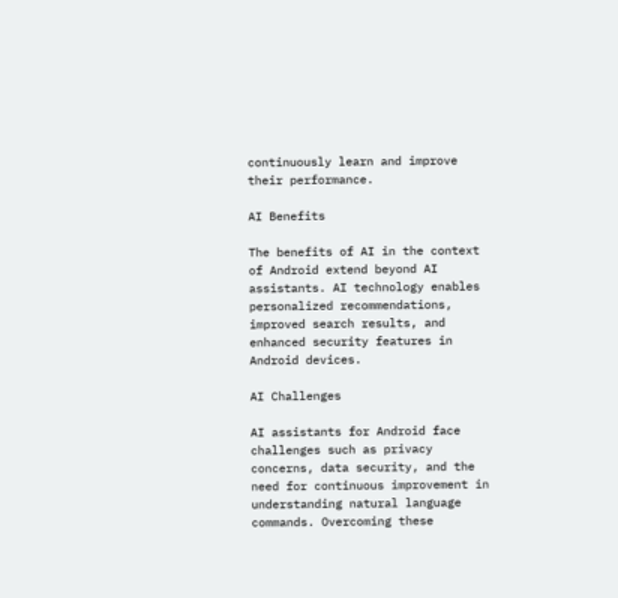continuously learn and improve their performance.

AI Benefits

The benefits of AI in the context of Android extend beyond AI assistants. AI technology enables personalized recommendations, improved search results, and enhanced security features in Android devices.

AI Challenges

AI assistants for Android face challenges such as privacy concerns, data security, and the need for continuous improvement in understanding natural language commands. Overcoming these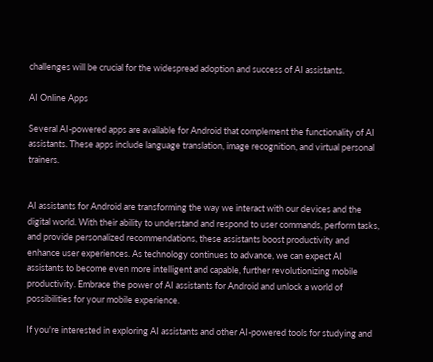challenges will be crucial for the widespread adoption and success of AI assistants.

AI Online Apps

Several AI-powered apps are available for Android that complement the functionality of AI assistants. These apps include language translation, image recognition, and virtual personal trainers.


AI assistants for Android are transforming the way we interact with our devices and the digital world. With their ability to understand and respond to user commands, perform tasks, and provide personalized recommendations, these assistants boost productivity and enhance user experiences. As technology continues to advance, we can expect AI assistants to become even more intelligent and capable, further revolutionizing mobile productivity. Embrace the power of AI assistants for Android and unlock a world of possibilities for your mobile experience.

If you're interested in exploring AI assistants and other AI-powered tools for studying and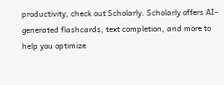productivity, check out Scholarly. Scholarly offers AI-generated flashcards, text completion, and more to help you optimize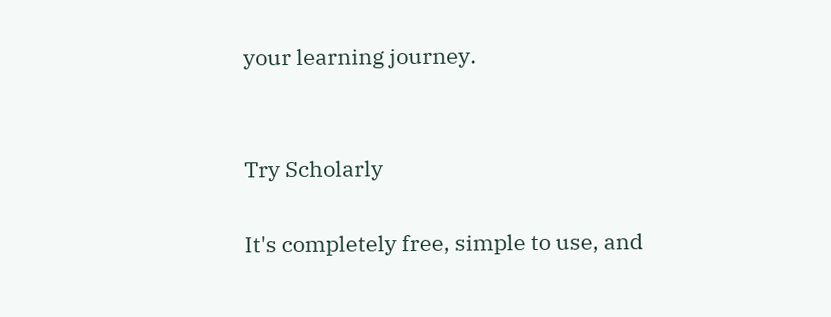your learning journey.


Try Scholarly

It's completely free, simple to use, and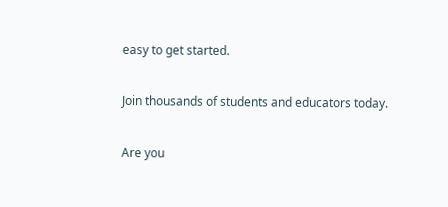easy to get started.

Join thousands of students and educators today.

Are you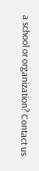a school or organization? Contact us